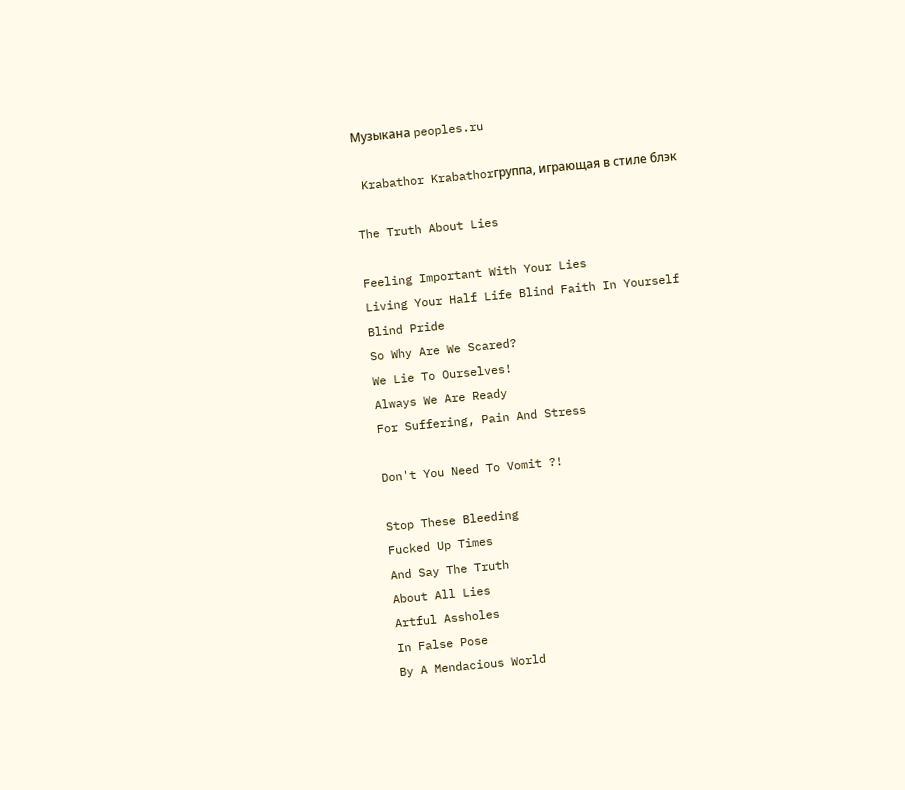Музыкана peoples.ru

 Krabathor Krabathorгруппа, играющая в стиле блэк

The Truth About Lies

Feeling Important With Your Lies
Living Your Half Life Blind Faith In Yourself
Blind Pride
So Why Are We Scared?
We Lie To Ourselves!
Always We Are Ready
For Suffering, Pain And Stress

Don't You Need To Vomit ?!

Stop These Bleeding
Fucked Up Times
And Say The Truth
About All Lies
Artful Assholes
In False Pose
By A Mendacious World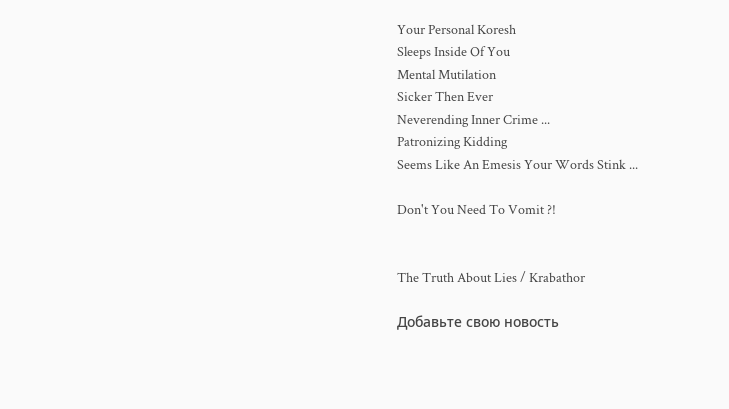Your Personal Koresh
Sleeps Inside Of You
Mental Mutilation
Sicker Then Ever
Neverending Inner Crime ...
Patronizing Kidding
Seems Like An Emesis Your Words Stink ...

Don't You Need To Vomit ?!


The Truth About Lies / Krabathor

Добавьте свою новость